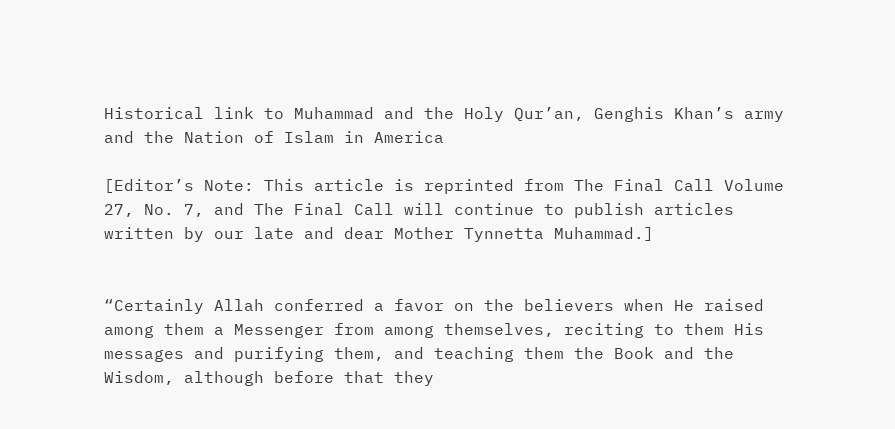Historical link to Muhammad and the Holy Qur’an, Genghis Khan’s army and the Nation of Islam in America

[Editor’s Note: This article is reprinted from The Final Call Volume 27, No. 7, and The Final Call will continue to publish articles written by our late and dear Mother Tynnetta Muhammad.]


“Certainly Allah conferred a favor on the believers when He raised among them a Messenger from among themselves, reciting to them His messages and purifying them, and teaching them the Book and the Wisdom, although before that they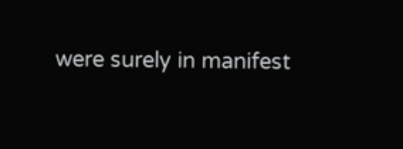were surely in manifest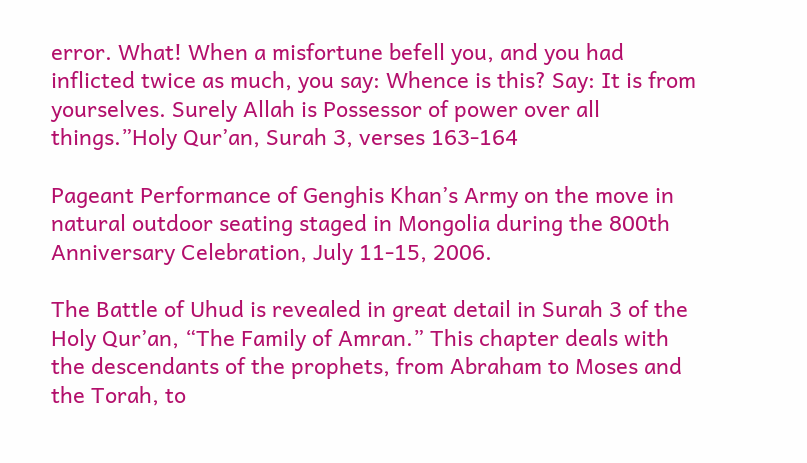error. What! When a misfortune befell you, and you had inflicted twice as much, you say: Whence is this? Say: It is from yourselves. Surely Allah is Possessor of power over all things.”Holy Qur’an, Surah 3, verses 163-164

Pageant Performance of Genghis Khan’s Army on the move in natural outdoor seating staged in Mongolia during the 800th Anniversary Celebration, July 11-15, 2006.

The Battle of Uhud is revealed in great detail in Surah 3 of the Holy Qur’an, “The Family of Amran.” This chapter deals with the descendants of the prophets, from Abraham to Moses and the Torah, to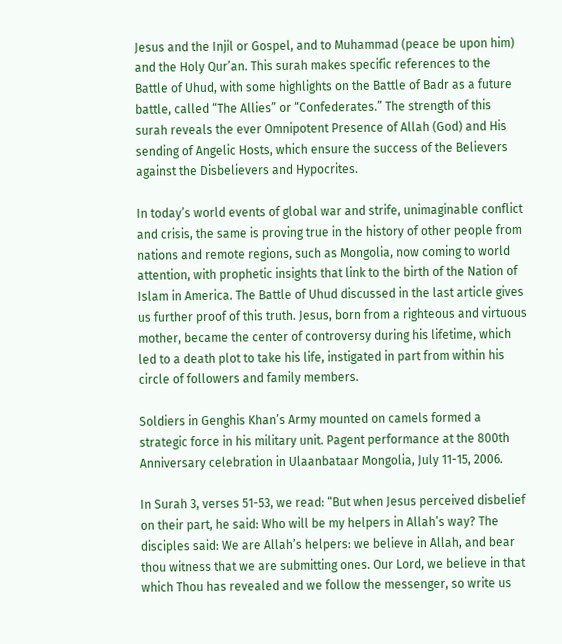Jesus and the Injil or Gospel, and to Muhammad (peace be upon him) and the Holy Qur’an. This surah makes specific references to the Battle of Uhud, with some highlights on the Battle of Badr as a future battle, called “The Allies” or “Confederates.” The strength of this surah reveals the ever Omnipotent Presence of Allah (God) and His sending of Angelic Hosts, which ensure the success of the Believers against the Disbelievers and Hypocrites.

In today’s world events of global war and strife, unimaginable conflict and crisis, the same is proving true in the history of other people from nations and remote regions, such as Mongolia, now coming to world attention, with prophetic insights that link to the birth of the Nation of Islam in America. The Battle of Uhud discussed in the last article gives us further proof of this truth. Jesus, born from a righteous and virtuous mother, became the center of controversy during his lifetime, which led to a death plot to take his life, instigated in part from within his circle of followers and family members.

Soldiers in Genghis Khan’s Army mounted on camels formed a strategic force in his military unit. Pagent performance at the 800th Anniversary celebration in Ulaanbataar Mongolia, July 11-15, 2006.

In Surah 3, verses 51-53, we read: “But when Jesus perceived disbelief on their part, he said: Who will be my helpers in Allah’s way? The disciples said: We are Allah’s helpers: we believe in Allah, and bear thou witness that we are submitting ones. Our Lord, we believe in that which Thou has revealed and we follow the messenger, so write us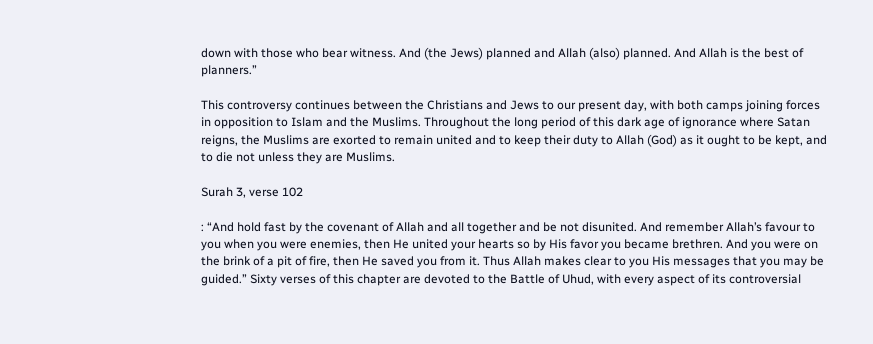down with those who bear witness. And (the Jews) planned and Allah (also) planned. And Allah is the best of planners.”

This controversy continues between the Christians and Jews to our present day, with both camps joining forces in opposition to Islam and the Muslims. Throughout the long period of this dark age of ignorance where Satan reigns, the Muslims are exorted to remain united and to keep their duty to Allah (God) as it ought to be kept, and to die not unless they are Muslims.

Surah 3, verse 102

: “And hold fast by the covenant of Allah and all together and be not disunited. And remember Allah’s favour to you when you were enemies, then He united your hearts so by His favor you became brethren. And you were on the brink of a pit of fire, then He saved you from it. Thus Allah makes clear to you His messages that you may be guided.” Sixty verses of this chapter are devoted to the Battle of Uhud, with every aspect of its controversial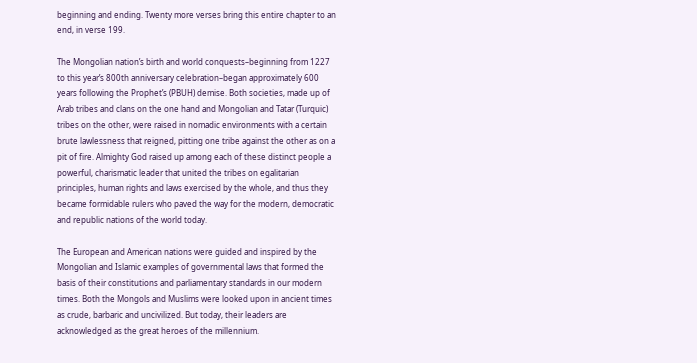beginning and ending. Twenty more verses bring this entire chapter to an end, in verse 199.

The Mongolian nation’s birth and world conquests–beginning from 1227 to this year’s 800th anniversary celebration–began approximately 600 years following the Prophet’s (PBUH) demise. Both societies, made up of Arab tribes and clans on the one hand and Mongolian and Tatar (Turquic) tribes on the other, were raised in nomadic environments with a certain brute lawlessness that reigned, pitting one tribe against the other as on a pit of fire. Almighty God raised up among each of these distinct people a powerful, charismatic leader that united the tribes on egalitarian principles, human rights and laws exercised by the whole, and thus they became formidable rulers who paved the way for the modern, democratic and republic nations of the world today.

The European and American nations were guided and inspired by the Mongolian and Islamic examples of governmental laws that formed the basis of their constitutions and parliamentary standards in our modern times. Both the Mongols and Muslims were looked upon in ancient times as crude, barbaric and uncivilized. But today, their leaders are acknowledged as the great heroes of the millennium.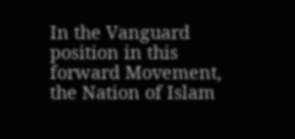In the Vanguard position in this forward Movement, the Nation of Islam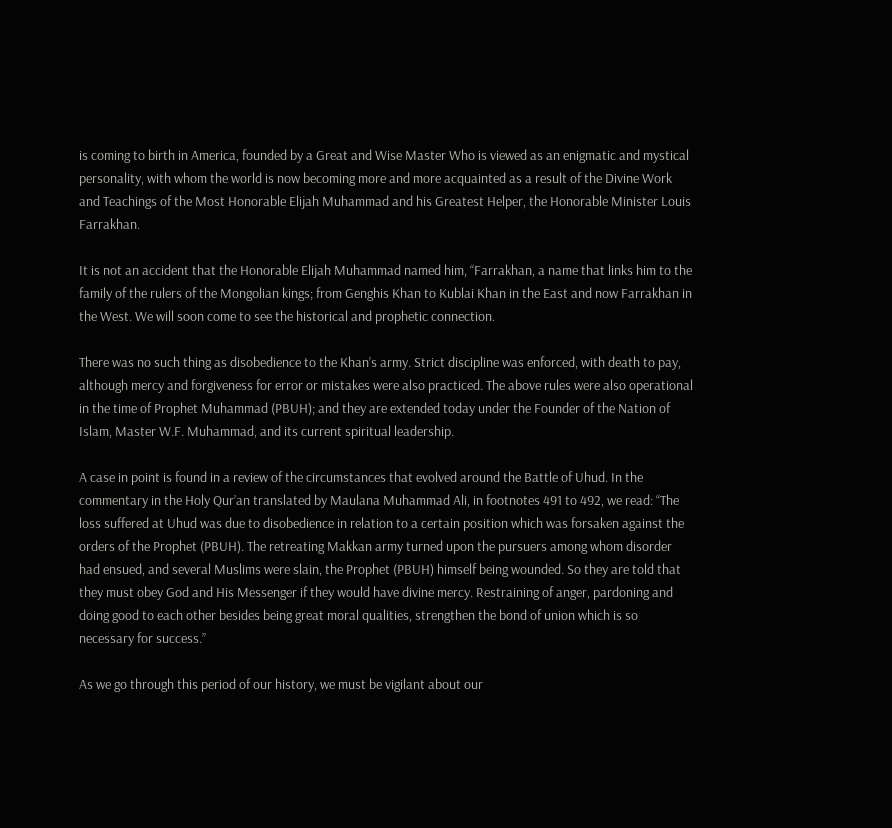is coming to birth in America, founded by a Great and Wise Master Who is viewed as an enigmatic and mystical personality, with whom the world is now becoming more and more acquainted as a result of the Divine Work and Teachings of the Most Honorable Elijah Muhammad and his Greatest Helper, the Honorable Minister Louis Farrakhan.

It is not an accident that the Honorable Elijah Muhammad named him, “Farrakhan, a name that links him to the family of the rulers of the Mongolian kings; from Genghis Khan to Kublai Khan in the East and now Farrakhan in the West. We will soon come to see the historical and prophetic connection.

There was no such thing as disobedience to the Khan’s army. Strict discipline was enforced, with death to pay, although mercy and forgiveness for error or mistakes were also practiced. The above rules were also operational in the time of Prophet Muhammad (PBUH); and they are extended today under the Founder of the Nation of Islam, Master W.F. Muhammad, and its current spiritual leadership.

A case in point is found in a review of the circumstances that evolved around the Battle of Uhud. In the commentary in the Holy Qur’an translated by Maulana Muhammad Ali, in footnotes 491 to 492, we read: “The loss suffered at Uhud was due to disobedience in relation to a certain position which was forsaken against the orders of the Prophet (PBUH). The retreating Makkan army turned upon the pursuers among whom disorder had ensued, and several Muslims were slain, the Prophet (PBUH) himself being wounded. So they are told that they must obey God and His Messenger if they would have divine mercy. Restraining of anger, pardoning and doing good to each other besides being great moral qualities, strengthen the bond of union which is so necessary for success.”

As we go through this period of our history, we must be vigilant about our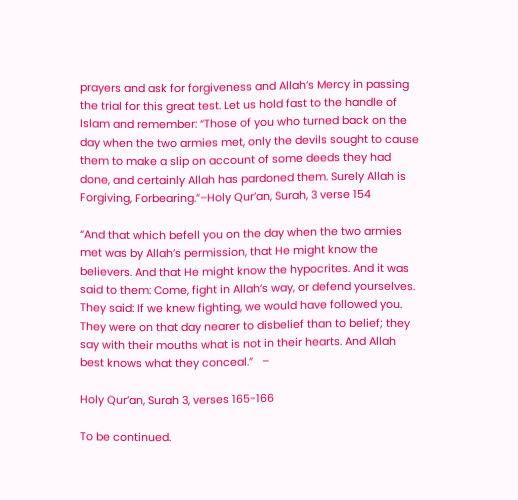prayers and ask for forgiveness and Allah’s Mercy in passing the trial for this great test. Let us hold fast to the handle of Islam and remember: “Those of you who turned back on the day when the two armies met, only the devils sought to cause them to make a slip on account of some deeds they had done, and certainly Allah has pardoned them. Surely Allah is Forgiving, Forbearing.”–Holy Qur’an, Surah, 3 verse 154

“And that which befell you on the day when the two armies met was by Allah’s permission, that He might know the believers. And that He might know the hypocrites. And it was said to them: Come, fight in Allah’s way, or defend yourselves. They said: If we knew fighting, we would have followed you. They were on that day nearer to disbelief than to belief; they say with their mouths what is not in their hearts. And Allah best knows what they conceal.”   –

Holy Qur’an, Surah 3, verses 165-166

To be continued.